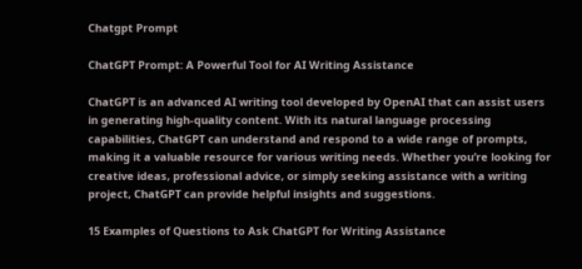Chatgpt Prompt

ChatGPT Prompt: A Powerful Tool for AI Writing Assistance

ChatGPT is an advanced AI writing tool developed by OpenAI that can assist users in generating high-quality content. With its natural language processing capabilities, ChatGPT can understand and respond to a wide range of prompts, making it a valuable resource for various writing needs. Whether you’re looking for creative ideas, professional advice, or simply seeking assistance with a writing project, ChatGPT can provide helpful insights and suggestions.

15 Examples of Questions to Ask ChatGPT for Writing Assistance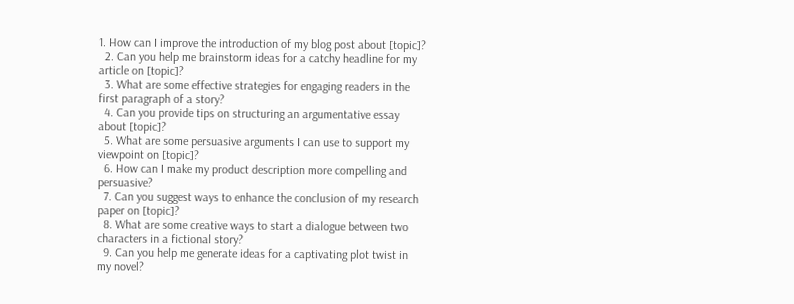1. How can I improve the introduction of my blog post about [topic]?
  2. Can you help me brainstorm ideas for a catchy headline for my article on [topic]?
  3. What are some effective strategies for engaging readers in the first paragraph of a story?
  4. Can you provide tips on structuring an argumentative essay about [topic]?
  5. What are some persuasive arguments I can use to support my viewpoint on [topic]?
  6. How can I make my product description more compelling and persuasive?
  7. Can you suggest ways to enhance the conclusion of my research paper on [topic]?
  8. What are some creative ways to start a dialogue between two characters in a fictional story?
  9. Can you help me generate ideas for a captivating plot twist in my novel?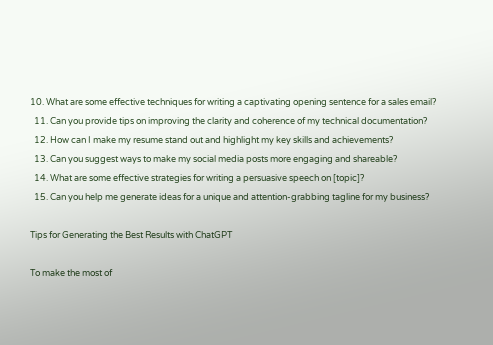10. What are some effective techniques for writing a captivating opening sentence for a sales email?
  11. Can you provide tips on improving the clarity and coherence of my technical documentation?
  12. How can I make my resume stand out and highlight my key skills and achievements?
  13. Can you suggest ways to make my social media posts more engaging and shareable?
  14. What are some effective strategies for writing a persuasive speech on [topic]?
  15. Can you help me generate ideas for a unique and attention-grabbing tagline for my business?

Tips for Generating the Best Results with ChatGPT

To make the most of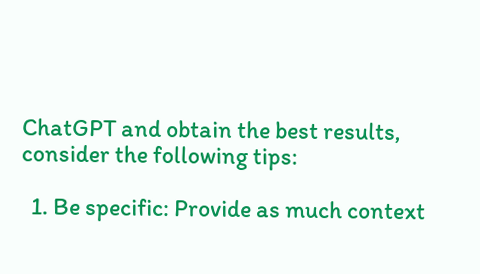ChatGPT and obtain the best results, consider the following tips:

  1. Be specific: Provide as much context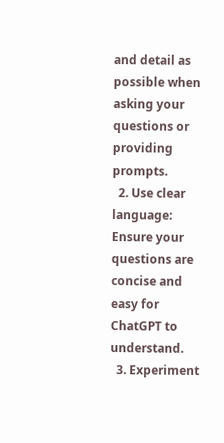and detail as possible when asking your questions or providing prompts.
  2. Use clear language: Ensure your questions are concise and easy for ChatGPT to understand.
  3. Experiment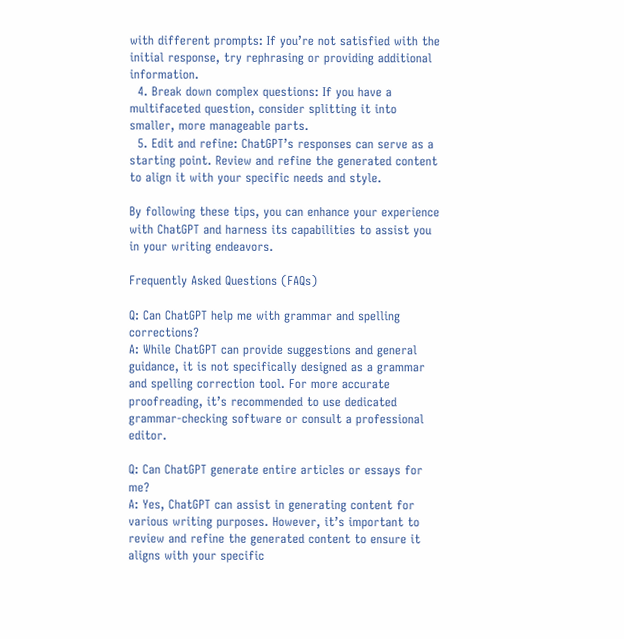with different prompts: If you’re not satisfied with the initial response, try rephrasing or providing additional information.
  4. Break down complex questions: If you have a multifaceted question, consider splitting it into smaller, more manageable parts.
  5. Edit and refine: ChatGPT’s responses can serve as a starting point. Review and refine the generated content to align it with your specific needs and style.

By following these tips, you can enhance your experience with ChatGPT and harness its capabilities to assist you in your writing endeavors.

Frequently Asked Questions (FAQs)

Q: Can ChatGPT help me with grammar and spelling corrections?
A: While ChatGPT can provide suggestions and general guidance, it is not specifically designed as a grammar and spelling correction tool. For more accurate proofreading, it’s recommended to use dedicated grammar-checking software or consult a professional editor.

Q: Can ChatGPT generate entire articles or essays for me?
A: Yes, ChatGPT can assist in generating content for various writing purposes. However, it’s important to review and refine the generated content to ensure it aligns with your specific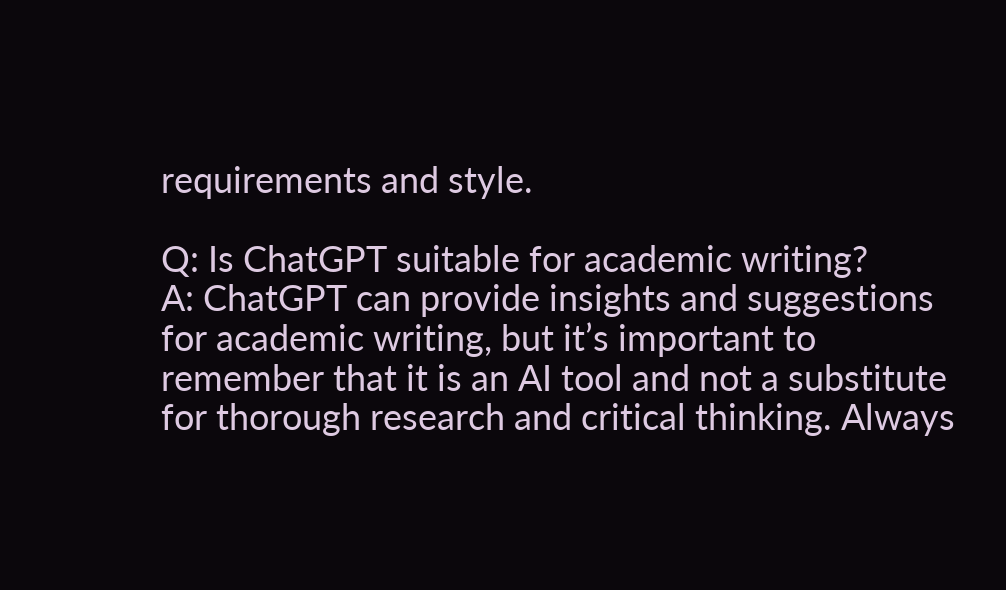requirements and style.

Q: Is ChatGPT suitable for academic writing?
A: ChatGPT can provide insights and suggestions for academic writing, but it’s important to remember that it is an AI tool and not a substitute for thorough research and critical thinking. Always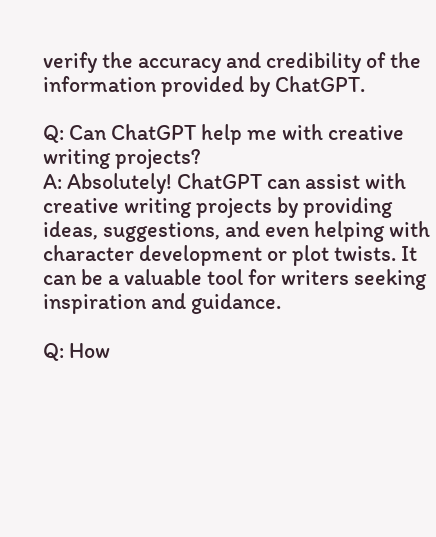verify the accuracy and credibility of the information provided by ChatGPT.

Q: Can ChatGPT help me with creative writing projects?
A: Absolutely! ChatGPT can assist with creative writing projects by providing ideas, suggestions, and even helping with character development or plot twists. It can be a valuable tool for writers seeking inspiration and guidance.

Q: How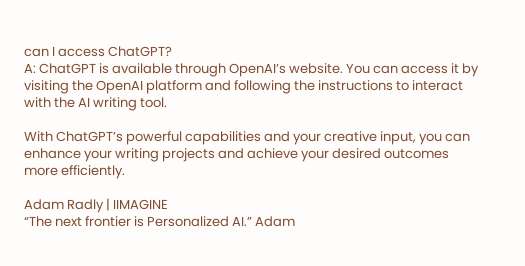can I access ChatGPT?
A: ChatGPT is available through OpenAI’s website. You can access it by visiting the OpenAI platform and following the instructions to interact with the AI writing tool.

With ChatGPT’s powerful capabilities and your creative input, you can enhance your writing projects and achieve your desired outcomes more efficiently.

Adam Radly | IIMAGINE
“The next frontier is Personalized AI.” Adam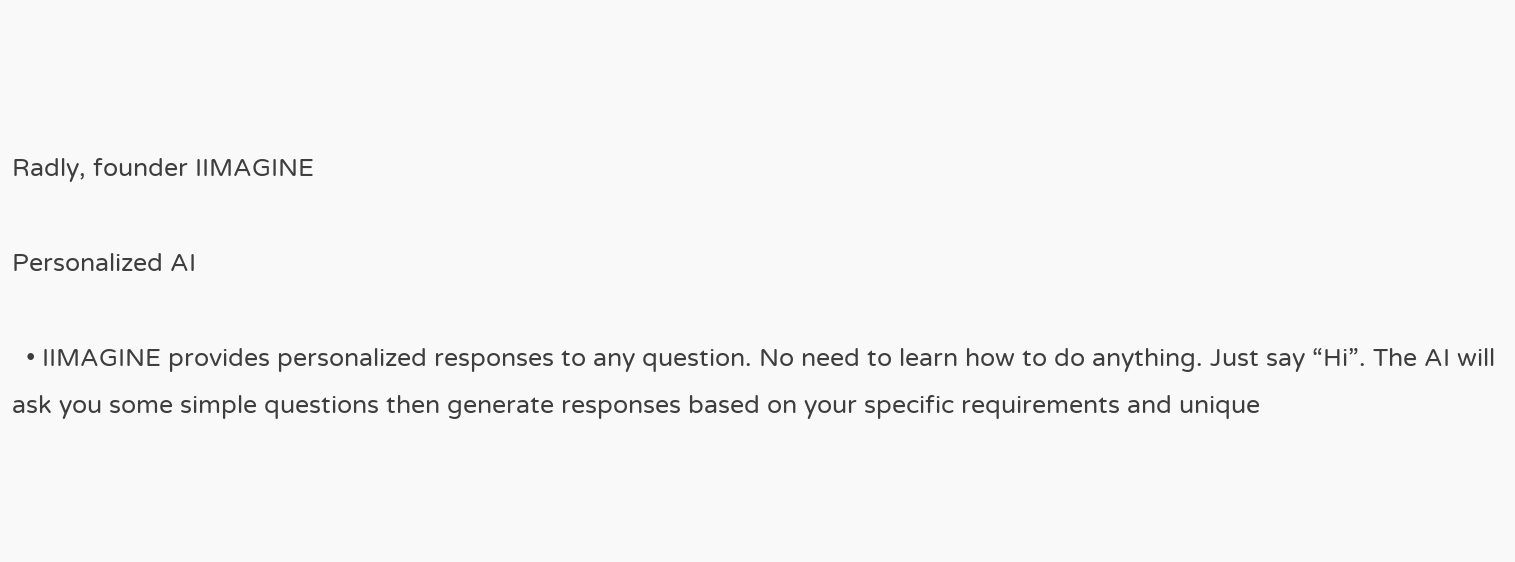Radly, founder IIMAGINE

Personalized AI

  • IIMAGINE provides personalized responses to any question. No need to learn how to do anything. Just say “Hi”. The AI will ask you some simple questions then generate responses based on your specific requirements and unique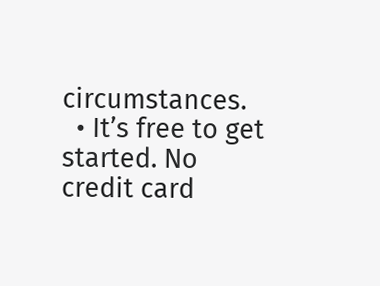circumstances.
  • It’s free to get started. No credit card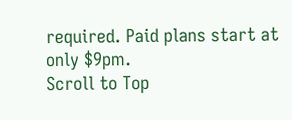required. Paid plans start at only $9pm.
Scroll to Top